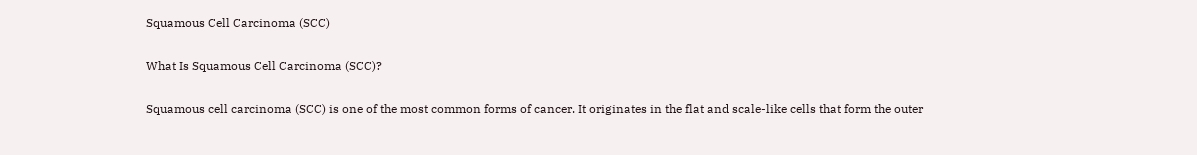Squamous Cell Carcinoma (SCC)

What Is Squamous Cell Carcinoma (SCC)?

Squamous cell carcinoma (SCC) is one of the most common forms of cancer. It originates in the flat and scale-like cells that form the outer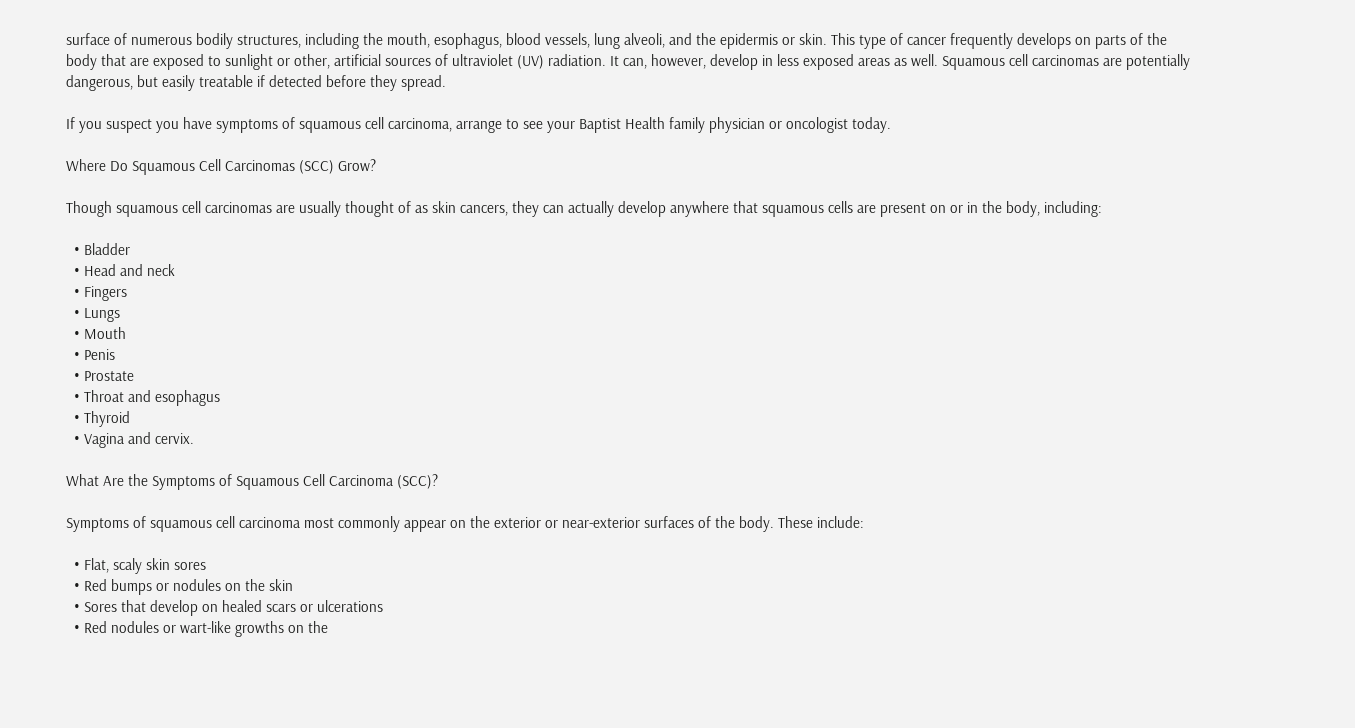surface of numerous bodily structures, including the mouth, esophagus, blood vessels, lung alveoli, and the epidermis or skin. This type of cancer frequently develops on parts of the body that are exposed to sunlight or other, artificial sources of ultraviolet (UV) radiation. It can, however, develop in less exposed areas as well. Squamous cell carcinomas are potentially dangerous, but easily treatable if detected before they spread.

If you suspect you have symptoms of squamous cell carcinoma, arrange to see your Baptist Health family physician or oncologist today.

Where Do Squamous Cell Carcinomas (SCC) Grow?

Though squamous cell carcinomas are usually thought of as skin cancers, they can actually develop anywhere that squamous cells are present on or in the body, including:

  • Bladder
  • Head and neck
  • Fingers
  • Lungs
  • Mouth
  • Penis
  • Prostate
  • Throat and esophagus
  • Thyroid
  • Vagina and cervix.

What Are the Symptoms of Squamous Cell Carcinoma (SCC)?

Symptoms of squamous cell carcinoma most commonly appear on the exterior or near-exterior surfaces of the body. These include:

  • Flat, scaly skin sores
  • Red bumps or nodules on the skin
  • Sores that develop on healed scars or ulcerations
  • Red nodules or wart-like growths on the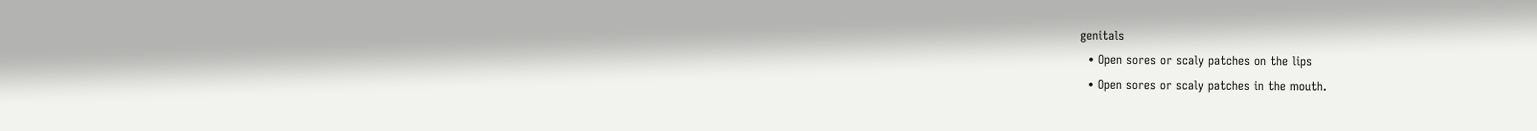genitals
  • Open sores or scaly patches on the lips
  • Open sores or scaly patches in the mouth.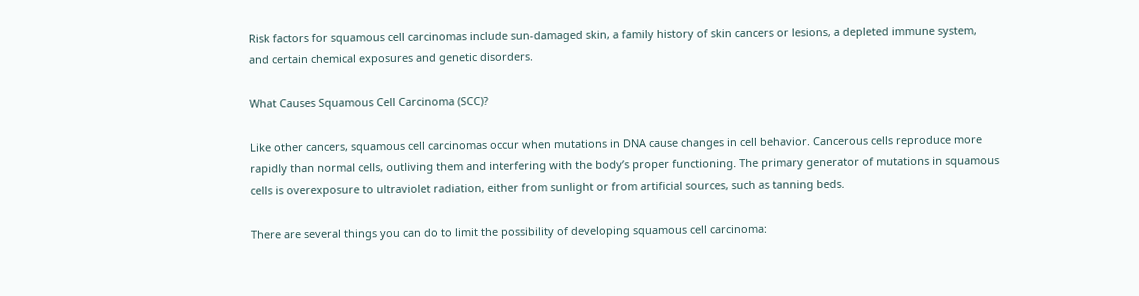Risk factors for squamous cell carcinomas include sun-damaged skin, a family history of skin cancers or lesions, a depleted immune system, and certain chemical exposures and genetic disorders.

What Causes Squamous Cell Carcinoma (SCC)?

Like other cancers, squamous cell carcinomas occur when mutations in DNA cause changes in cell behavior. Cancerous cells reproduce more rapidly than normal cells, outliving them and interfering with the body’s proper functioning. The primary generator of mutations in squamous cells is overexposure to ultraviolet radiation, either from sunlight or from artificial sources, such as tanning beds.

There are several things you can do to limit the possibility of developing squamous cell carcinoma: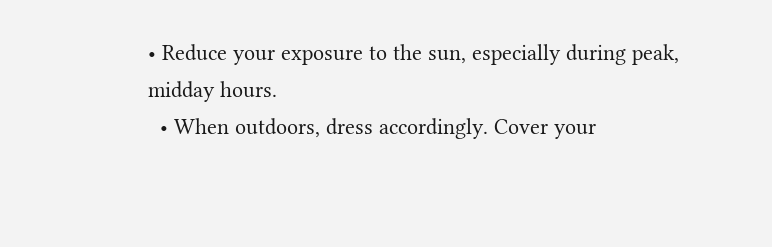• Reduce your exposure to the sun, especially during peak, midday hours.
  • When outdoors, dress accordingly. Cover your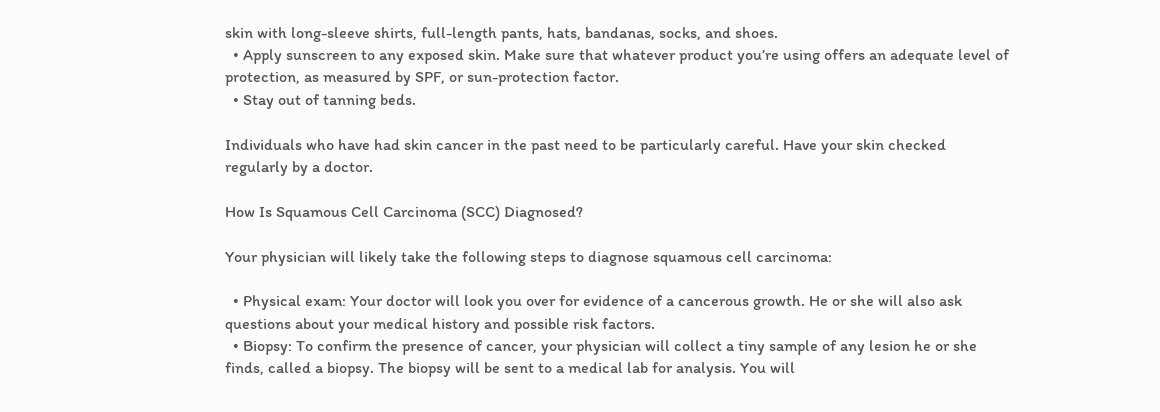skin with long-sleeve shirts, full-length pants, hats, bandanas, socks, and shoes.
  • Apply sunscreen to any exposed skin. Make sure that whatever product you’re using offers an adequate level of protection, as measured by SPF, or sun-protection factor.
  • Stay out of tanning beds.

Individuals who have had skin cancer in the past need to be particularly careful. Have your skin checked regularly by a doctor.

How Is Squamous Cell Carcinoma (SCC) Diagnosed?

Your physician will likely take the following steps to diagnose squamous cell carcinoma:

  • Physical exam: Your doctor will look you over for evidence of a cancerous growth. He or she will also ask questions about your medical history and possible risk factors.
  • Biopsy: To confirm the presence of cancer, your physician will collect a tiny sample of any lesion he or she finds, called a biopsy. The biopsy will be sent to a medical lab for analysis. You will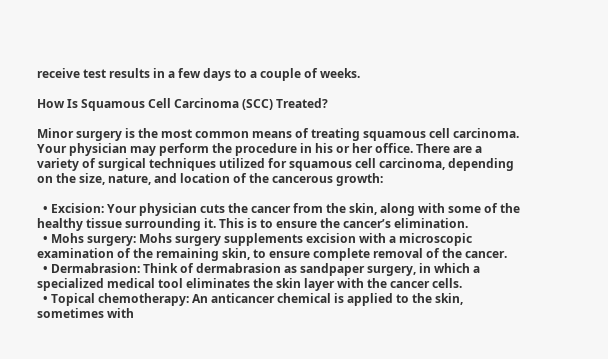receive test results in a few days to a couple of weeks.

How Is Squamous Cell Carcinoma (SCC) Treated?

Minor surgery is the most common means of treating squamous cell carcinoma. Your physician may perform the procedure in his or her office. There are a variety of surgical techniques utilized for squamous cell carcinoma, depending on the size, nature, and location of the cancerous growth:

  • Excision: Your physician cuts the cancer from the skin, along with some of the healthy tissue surrounding it. This is to ensure the cancer’s elimination.
  • Mohs surgery: Mohs surgery supplements excision with a microscopic examination of the remaining skin, to ensure complete removal of the cancer.
  • Dermabrasion: Think of dermabrasion as sandpaper surgery, in which a specialized medical tool eliminates the skin layer with the cancer cells.
  • Topical chemotherapy: An anticancer chemical is applied to the skin, sometimes with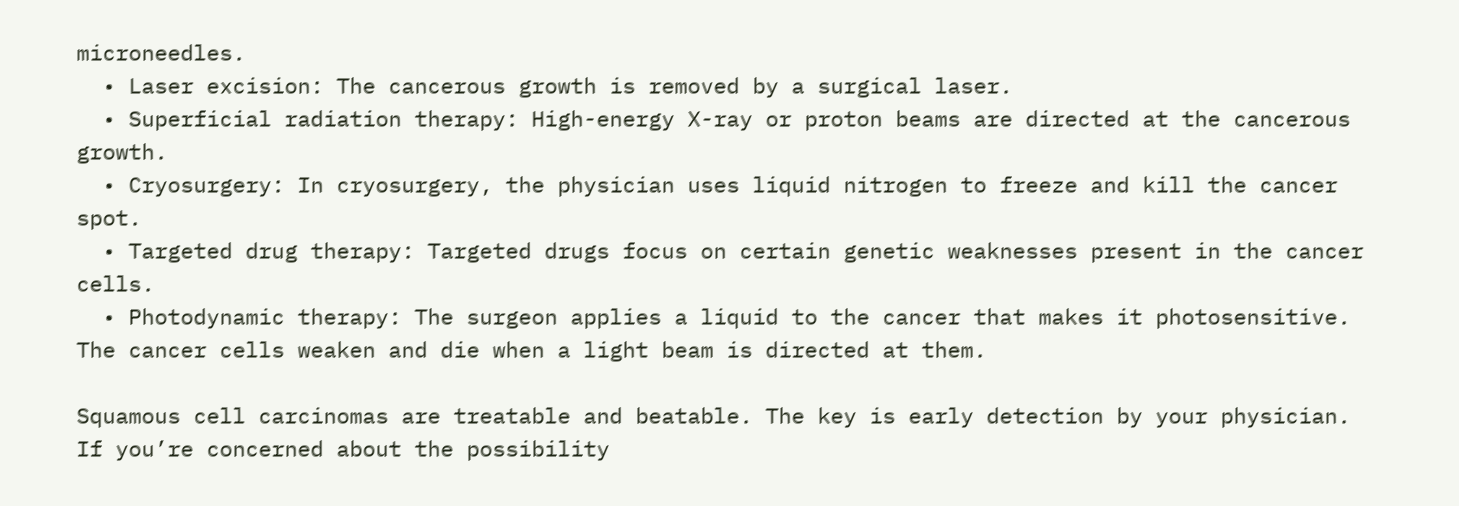microneedles.
  • Laser excision: The cancerous growth is removed by a surgical laser.
  • Superficial radiation therapy: High-energy X-ray or proton beams are directed at the cancerous growth.
  • Cryosurgery: In cryosurgery, the physician uses liquid nitrogen to freeze and kill the cancer spot.
  • Targeted drug therapy: Targeted drugs focus on certain genetic weaknesses present in the cancer cells.
  • Photodynamic therapy: The surgeon applies a liquid to the cancer that makes it photosensitive. The cancer cells weaken and die when a light beam is directed at them.

Squamous cell carcinomas are treatable and beatable. The key is early detection by your physician. If you’re concerned about the possibility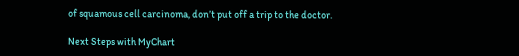of squamous cell carcinoma, don’t put off a trip to the doctor.

Next Steps with MyChart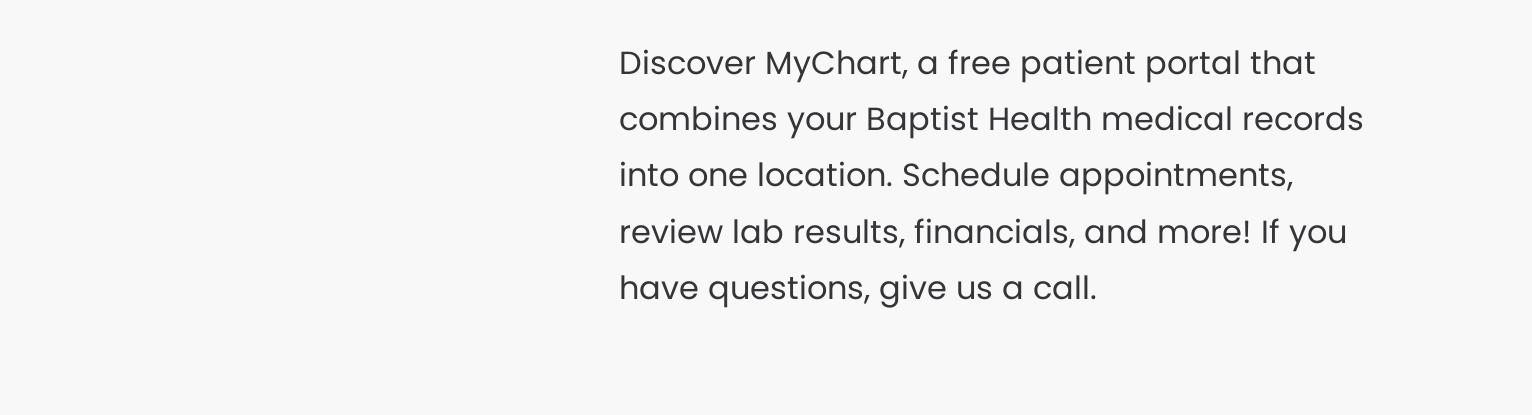Discover MyChart, a free patient portal that combines your Baptist Health medical records into one location. Schedule appointments, review lab results, financials, and more! If you have questions, give us a call.